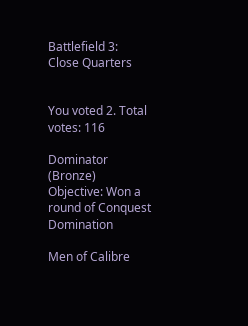Battlefield 3: Close Quarters


You voted 2. Total votes: 116

Dominator (Bronze)
Objective: Won a round of Conquest Domination

Men of Calibre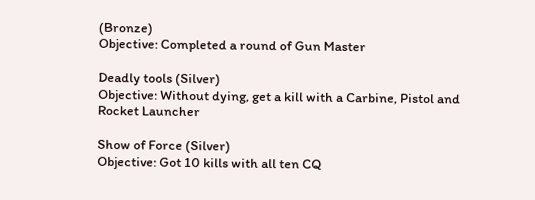(Bronze)
Objective: Completed a round of Gun Master

Deadly tools (Silver)
Objective: Without dying, get a kill with a Carbine, Pistol and Rocket Launcher

Show of Force (Silver)
Objective: Got 10 kills with all ten CQ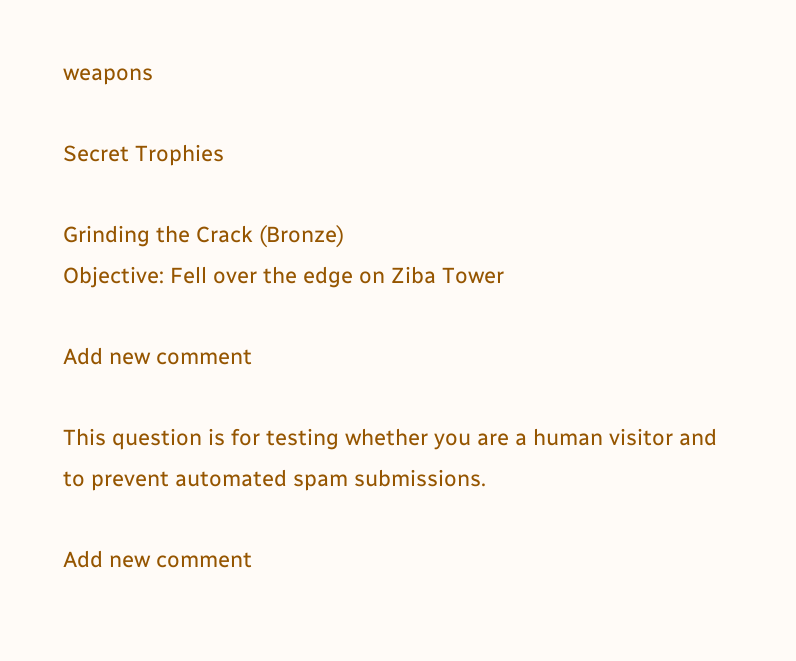weapons

Secret Trophies

Grinding the Crack (Bronze)
Objective: Fell over the edge on Ziba Tower

Add new comment

This question is for testing whether you are a human visitor and to prevent automated spam submissions.

Add new comment